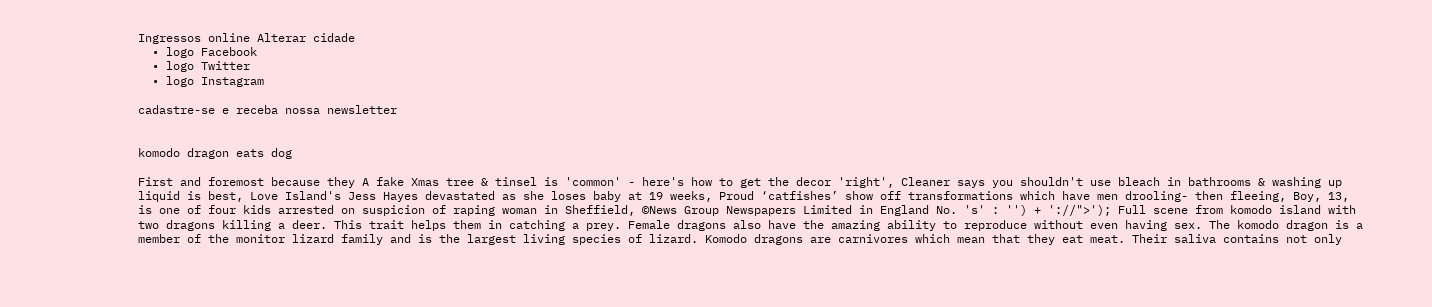Ingressos online Alterar cidade
  • logo Facebook
  • logo Twitter
  • logo Instagram

cadastre-se e receba nossa newsletter


komodo dragon eats dog

First and foremost because they A fake Xmas tree & tinsel is 'common' - here's how to get the decor 'right', Cleaner says you shouldn't use bleach in bathrooms & washing up liquid is best, Love Island's Jess Hayes devastated as she loses baby at 19 weeks, Proud ‘catfishes’ show off transformations which have men drooling- then fleeing, Boy, 13, is one of four kids arrested on suspicion of raping woman in Sheffield, ©News Group Newspapers Limited in England No. 's' : '') + '://">'); Full scene from komodo island with two dragons killing a deer. This trait helps them in catching a prey. Female dragons also have the amazing ability to reproduce without even having sex. The komodo dragon is a member of the monitor lizard family and is the largest living species of lizard. Komodo dragons are carnivores which mean that they eat meat. Their saliva contains not only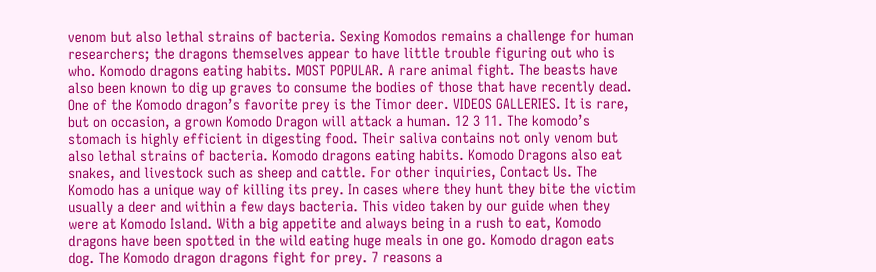venom but also lethal strains of bacteria. Sexing Komodos remains a challenge for human researchers; the dragons themselves appear to have little trouble figuring out who is who. Komodo dragons eating habits. MOST POPULAR. A rare animal fight. The beasts have also been known to dig up graves to consume the bodies of those that have recently dead. One of the Komodo dragon’s favorite prey is the Timor deer. VIDEOS GALLERIES. It is rare, but on occasion, a grown Komodo Dragon will attack a human. 12 3 11. The komodo’s stomach is highly efficient in digesting food. Their saliva contains not only venom but also lethal strains of bacteria. Komodo dragons eating habits. Komodo Dragons also eat snakes, and livestock such as sheep and cattle. For other inquiries, Contact Us. The Komodo has a unique way of killing its prey. In cases where they hunt they bite the victim usually a deer and within a few days bacteria. This video taken by our guide when they were at Komodo Island. With a big appetite and always being in a rush to eat, Komodo dragons have been spotted in the wild eating huge meals in one go. Komodo dragon eats dog. The Komodo dragon dragons fight for prey. 7 reasons a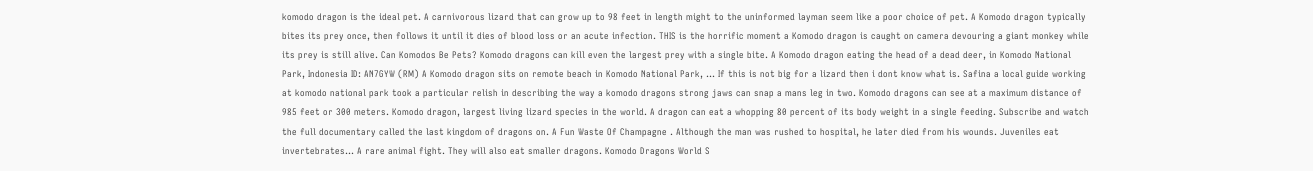komodo dragon is the ideal pet. A carnivorous lizard that can grow up to 98 feet in length might to the uninformed layman seem like a poor choice of pet. A Komodo dragon typically bites its prey once, then follows it until it dies of blood loss or an acute infection. THIS is the horrific moment a Komodo dragon is caught on camera devouring a giant monkey while its prey is still alive. Can Komodos Be Pets? Komodo dragons can kill even the largest prey with a single bite. A Komodo dragon eating the head of a dead deer, in Komodo National Park, Indonesia ID: AN7GYW (RM) A Komodo dragon sits on remote beach in Komodo National Park, … If this is not big for a lizard then i dont know what is. Safina a local guide working at komodo national park took a particular relish in describing the way a komodo dragons strong jaws can snap a mans leg in two. Komodo dragons can see at a maximum distance of 985 feet or 300 meters. Komodo dragon, largest living lizard species in the world. A dragon can eat a whopping 80 percent of its body weight in a single feeding. Subscribe and watch the full documentary called the last kingdom of dragons on. A Fun Waste Of Champagne . Although the man was rushed to hospital, he later died from his wounds. Juveniles eat invertebrates… A rare animal fight. They will also eat smaller dragons. Komodo Dragons World S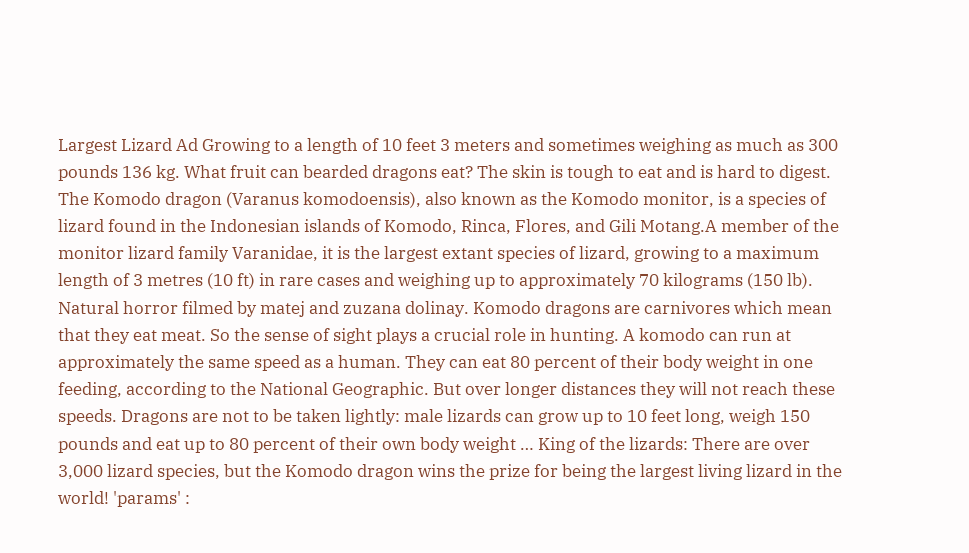Largest Lizard Ad Growing to a length of 10 feet 3 meters and sometimes weighing as much as 300 pounds 136 kg. What fruit can bearded dragons eat? The skin is tough to eat and is hard to digest. The Komodo dragon (Varanus komodoensis), also known as the Komodo monitor, is a species of lizard found in the Indonesian islands of Komodo, Rinca, Flores, and Gili Motang.A member of the monitor lizard family Varanidae, it is the largest extant species of lizard, growing to a maximum length of 3 metres (10 ft) in rare cases and weighing up to approximately 70 kilograms (150 lb). Natural horror filmed by matej and zuzana dolinay. Komodo dragons are carnivores which mean that they eat meat. So the sense of sight plays a crucial role in hunting. A komodo can run at approximately the same speed as a human. They can eat 80 percent of their body weight in one feeding, according to the National Geographic. But over longer distances they will not reach these speeds. Dragons are not to be taken lightly: male lizards can grow up to 10 feet long, weigh 150 pounds and eat up to 80 percent of their own body weight … King of the lizards: There are over 3,000 lizard species, but the Komodo dragon wins the prize for being the largest living lizard in the world! 'params' :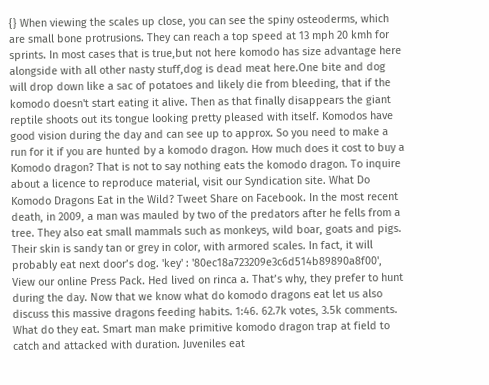{} When viewing the scales up close, you can see the spiny osteoderms, which are small bone protrusions. They can reach a top speed at 13 mph 20 kmh for sprints. In most cases that is true,but not here komodo has size advantage here alongside with all other nasty stuff,dog is dead meat here.One bite and dog will drop down like a sac of potatoes and likely die from bleeding, that if the komodo doesn't start eating it alive. Then as that finally disappears the giant reptile shoots out its tongue looking pretty pleased with itself. Komodos have good vision during the day and can see up to approx. So you need to make a run for it if you are hunted by a komodo dragon. How much does it cost to buy a Komodo dragon? That is not to say nothing eats the komodo dragon. To inquire about a licence to reproduce material, visit our Syndication site. What Do Komodo Dragons Eat in the Wild? Tweet Share on Facebook. In the most recent death, in 2009, a man was mauled by two of the predators after he fells from a tree. They also eat small mammals such as monkeys, wild boar, goats and pigs. Their skin is sandy tan or grey in color, with armored scales. In fact, it will probably eat next door’s dog. 'key' : '80ec18a723209e3c6d514b89890a8f00', View our online Press Pack. Hed lived on rinca a. That’s why, they prefer to hunt during the day. Now that we know what do komodo dragons eat let us also discuss this massive dragons feeding habits. 1:46. 62.7k votes, 3.5k comments. What do they eat. Smart man make primitive komodo dragon trap at field to catch and attacked with duration. Juveniles eat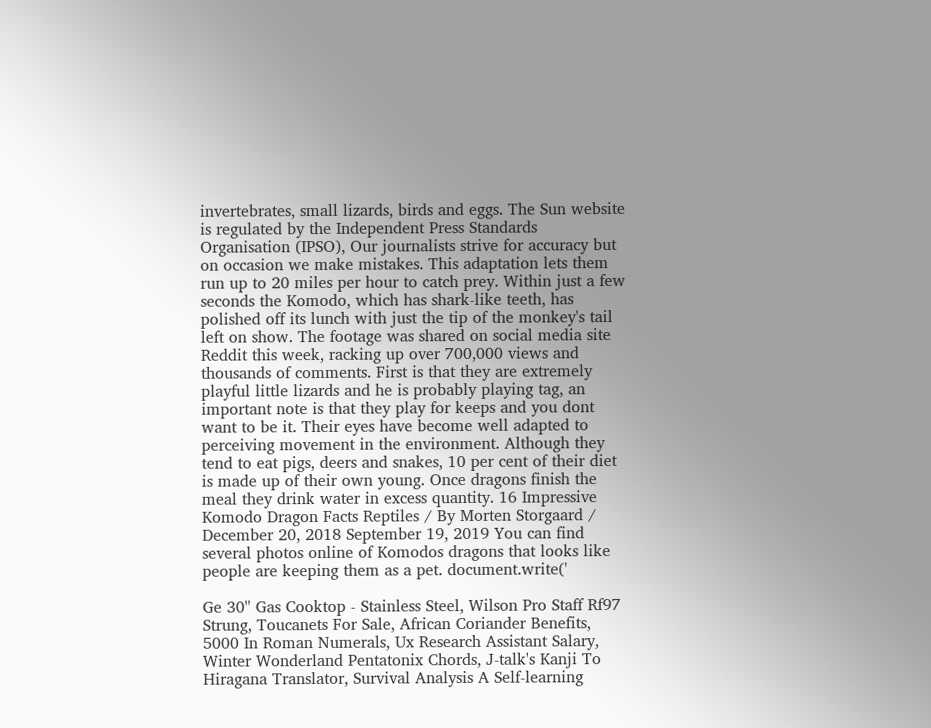invertebrates, small lizards, birds and eggs. The Sun website is regulated by the Independent Press Standards Organisation (IPSO), Our journalists strive for accuracy but on occasion we make mistakes. This adaptation lets them run up to 20 miles per hour to catch prey. Within just a few seconds the Komodo, which has shark-like teeth, has polished off its lunch with just the tip of the monkey's tail left on show. The footage was shared on social media site Reddit this week, racking up over 700,000 views and thousands of comments. First is that they are extremely playful little lizards and he is probably playing tag, an important note is that they play for keeps and you dont want to be it. Their eyes have become well adapted to perceiving movement in the environment. Although they tend to eat pigs, deers and snakes, 10 per cent of their diet is made up of their own young. Once dragons finish the meal they drink water in excess quantity. 16 Impressive Komodo Dragon Facts Reptiles / By Morten Storgaard / December 20, 2018 September 19, 2019 You can find several photos online of Komodos dragons that looks like people are keeping them as a pet. document.write('

Ge 30'' Gas Cooktop - Stainless Steel, Wilson Pro Staff Rf97 Strung, Toucanets For Sale, African Coriander Benefits, 5000 In Roman Numerals, Ux Research Assistant Salary, Winter Wonderland Pentatonix Chords, J-talk's Kanji To Hiragana Translator, Survival Analysis A Self-learning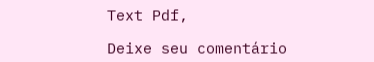Text Pdf,

Deixe seu comentário